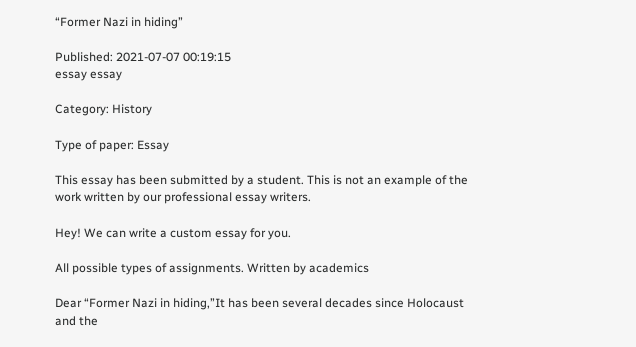“Former Nazi in hiding”

Published: 2021-07-07 00:19:15
essay essay

Category: History

Type of paper: Essay

This essay has been submitted by a student. This is not an example of the work written by our professional essay writers.

Hey! We can write a custom essay for you.

All possible types of assignments. Written by academics

Dear “Former Nazi in hiding,”It has been several decades since Holocaust and the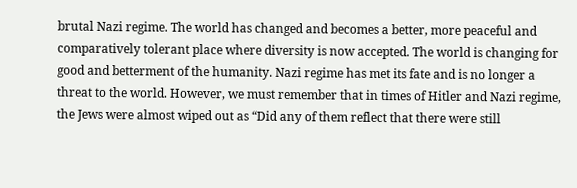brutal Nazi regime. The world has changed and becomes a better, more peaceful and comparatively tolerant place where diversity is now accepted. The world is changing for good and betterment of the humanity. Nazi regime has met its fate and is no longer a threat to the world. However, we must remember that in times of Hitler and Nazi regime, the Jews were almost wiped out as “Did any of them reflect that there were still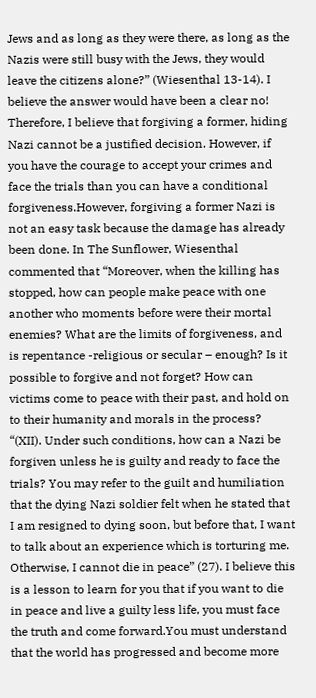Jews and as long as they were there, as long as the Nazis were still busy with the Jews, they would leave the citizens alone?” (Wiesenthal 13-14). I believe the answer would have been a clear no! Therefore, I believe that forgiving a former, hiding Nazi cannot be a justified decision. However, if you have the courage to accept your crimes and face the trials than you can have a conditional forgiveness.However, forgiving a former Nazi is not an easy task because the damage has already been done. In The Sunflower, Wiesenthal commented that “Moreover, when the killing has stopped, how can people make peace with one another who moments before were their mortal enemies? What are the limits of forgiveness, and is repentance -religious or secular – enough? Is it possible to forgive and not forget? How can victims come to peace with their past, and hold on to their humanity and morals in the process? “(XII). Under such conditions, how can a Nazi be forgiven unless he is guilty and ready to face the trials? You may refer to the guilt and humiliation that the dying Nazi soldier felt when he stated that I am resigned to dying soon, but before that, I want to talk about an experience which is torturing me. Otherwise, I cannot die in peace” (27). I believe this is a lesson to learn for you that if you want to die in peace and live a guilty less life, you must face the truth and come forward.You must understand that the world has progressed and become more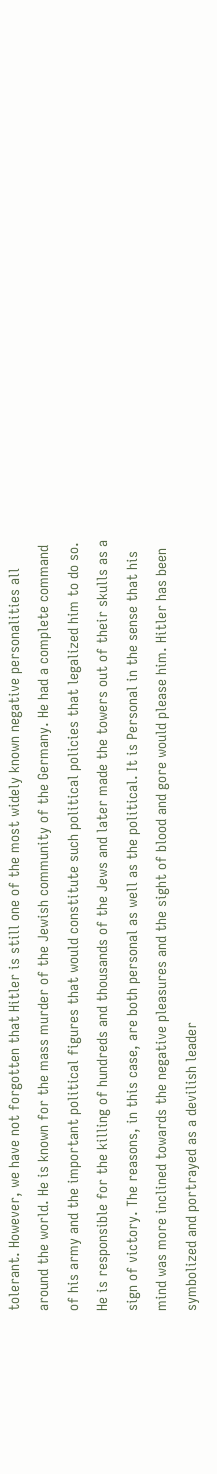tolerant. However, we have not forgotten that Hitler is still one of the most widely known negative personalities all around the world. He is known for the mass murder of the Jewish community of the Germany. He had a complete command of his army and the important political figures that would constitute such political policies that legalized him to do so. He is responsible for the killing of hundreds and thousands of the Jews and later made the towers out of their skulls as a sign of victory. The reasons, in this case, are both personal as well as the political. It is Personal in the sense that his mind was more inclined towards the negative pleasures and the sight of blood and gore would please him. Hitler has been symbolized and portrayed as a devilish leader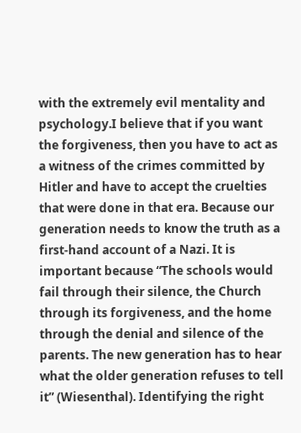with the extremely evil mentality and psychology.I believe that if you want the forgiveness, then you have to act as a witness of the crimes committed by Hitler and have to accept the cruelties that were done in that era. Because our generation needs to know the truth as a first-hand account of a Nazi. It is important because “The schools would fail through their silence, the Church through its forgiveness, and the home through the denial and silence of the parents. The new generation has to hear what the older generation refuses to tell it” (Wiesenthal). Identifying the right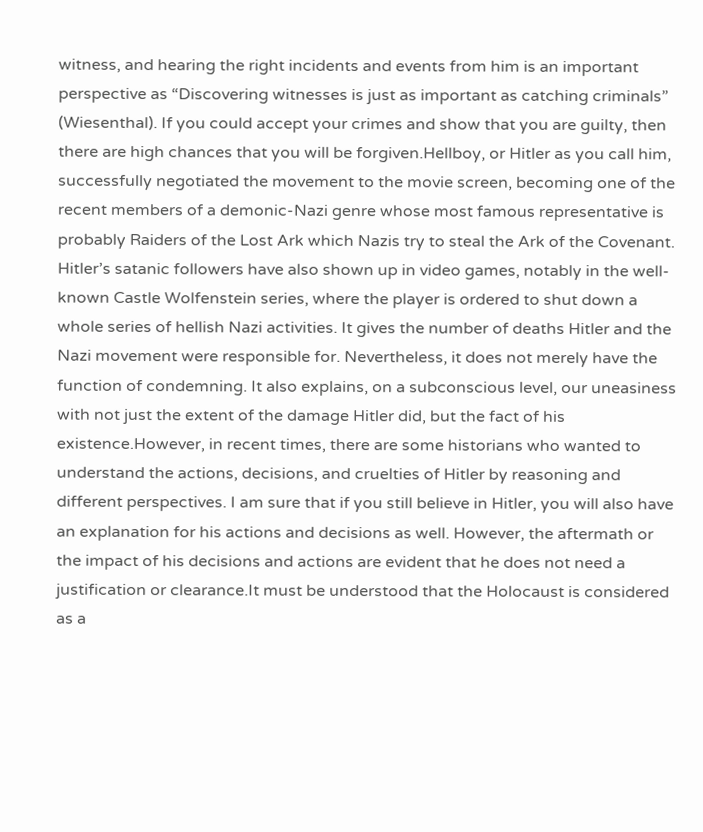witness, and hearing the right incidents and events from him is an important perspective as “Discovering witnesses is just as important as catching criminals” (Wiesenthal). If you could accept your crimes and show that you are guilty, then there are high chances that you will be forgiven.Hellboy, or Hitler as you call him, successfully negotiated the movement to the movie screen, becoming one of the recent members of a demonic-Nazi genre whose most famous representative is probably Raiders of the Lost Ark which Nazis try to steal the Ark of the Covenant. Hitler’s satanic followers have also shown up in video games, notably in the well-known Castle Wolfenstein series, where the player is ordered to shut down a whole series of hellish Nazi activities. It gives the number of deaths Hitler and the Nazi movement were responsible for. Nevertheless, it does not merely have the function of condemning. It also explains, on a subconscious level, our uneasiness with not just the extent of the damage Hitler did, but the fact of his existence.However, in recent times, there are some historians who wanted to understand the actions, decisions, and cruelties of Hitler by reasoning and different perspectives. I am sure that if you still believe in Hitler, you will also have an explanation for his actions and decisions as well. However, the aftermath or the impact of his decisions and actions are evident that he does not need a justification or clearance.It must be understood that the Holocaust is considered as a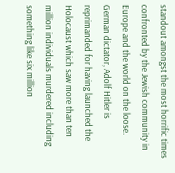standout amongst the most horrific times confronted by the Jewish community in Europe and the world on the loose. German dictator, Adolf Hitler is reprimanded for having launched the Holocaust which saw more than ten million individuals murdered including something like six million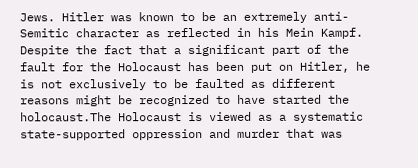Jews. Hitler was known to be an extremely anti-Semitic character as reflected in his Mein Kampf. Despite the fact that a significant part of the fault for the Holocaust has been put on Hitler, he is not exclusively to be faulted as different reasons might be recognized to have started the holocaust.The Holocaust is viewed as a systematic state-supported oppression and murder that was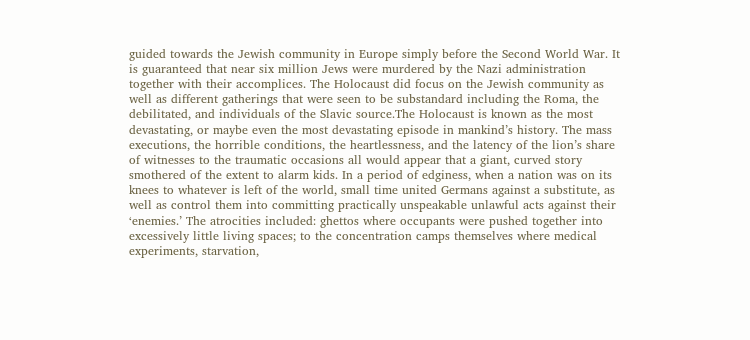guided towards the Jewish community in Europe simply before the Second World War. It is guaranteed that near six million Jews were murdered by the Nazi administration together with their accomplices. The Holocaust did focus on the Jewish community as well as different gatherings that were seen to be substandard including the Roma, the debilitated, and individuals of the Slavic source.The Holocaust is known as the most devastating, or maybe even the most devastating episode in mankind’s history. The mass executions, the horrible conditions, the heartlessness, and the latency of the lion’s share of witnesses to the traumatic occasions all would appear that a giant, curved story smothered of the extent to alarm kids. In a period of edginess, when a nation was on its knees to whatever is left of the world, small time united Germans against a substitute, as well as control them into committing practically unspeakable unlawful acts against their ‘enemies.’ The atrocities included: ghettos where occupants were pushed together into excessively little living spaces; to the concentration camps themselves where medical experiments, starvation,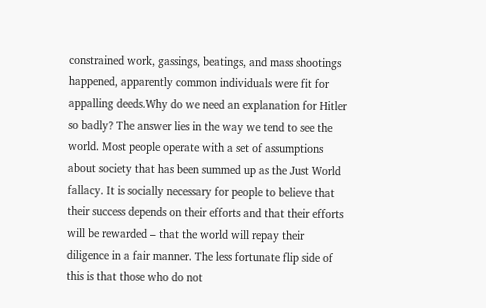constrained work, gassings, beatings, and mass shootings happened, apparently common individuals were fit for appalling deeds.Why do we need an explanation for Hitler so badly? The answer lies in the way we tend to see the world. Most people operate with a set of assumptions about society that has been summed up as the Just World fallacy. It is socially necessary for people to believe that their success depends on their efforts and that their efforts will be rewarded – that the world will repay their diligence in a fair manner. The less fortunate flip side of this is that those who do not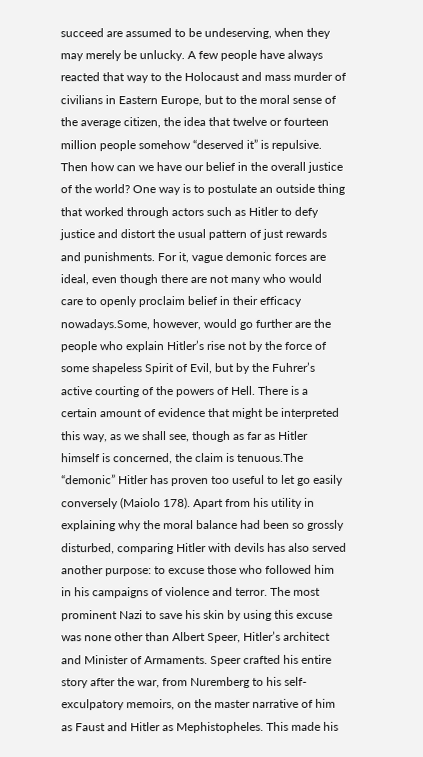succeed are assumed to be undeserving, when they may merely be unlucky. A few people have always reacted that way to the Holocaust and mass murder of civilians in Eastern Europe, but to the moral sense of the average citizen, the idea that twelve or fourteen million people somehow “deserved it” is repulsive. Then how can we have our belief in the overall justice of the world? One way is to postulate an outside thing that worked through actors such as Hitler to defy justice and distort the usual pattern of just rewards and punishments. For it, vague demonic forces are ideal, even though there are not many who would care to openly proclaim belief in their efficacy nowadays.Some, however, would go further are the people who explain Hitler’s rise not by the force of some shapeless Spirit of Evil, but by the Fuhrer’s active courting of the powers of Hell. There is a certain amount of evidence that might be interpreted this way, as we shall see, though as far as Hitler himself is concerned, the claim is tenuous.The “demonic” Hitler has proven too useful to let go easily conversely (Maiolo 178). Apart from his utility in explaining why the moral balance had been so grossly disturbed, comparing Hitler with devils has also served another purpose: to excuse those who followed him in his campaigns of violence and terror. The most prominent Nazi to save his skin by using this excuse was none other than Albert Speer, Hitler’s architect and Minister of Armaments. Speer crafted his entire story after the war, from Nuremberg to his self-exculpatory memoirs, on the master narrative of him as Faust and Hitler as Mephistopheles. This made his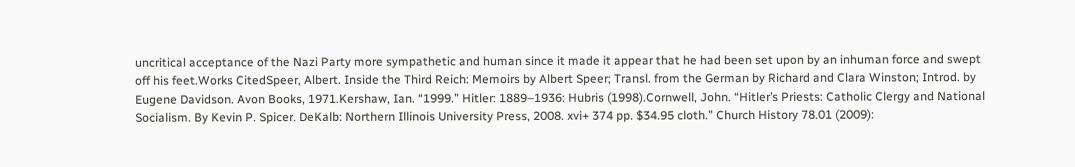uncritical acceptance of the Nazi Party more sympathetic and human since it made it appear that he had been set upon by an inhuman force and swept off his feet.Works CitedSpeer, Albert. Inside the Third Reich: Memoirs by Albert Speer; Transl. from the German by Richard and Clara Winston; Introd. by Eugene Davidson. Avon Books, 1971.Kershaw, Ian. “1999.” Hitler: 1889–1936: Hubris (1998).Cornwell, John. “Hitler’s Priests: Catholic Clergy and National Socialism. By Kevin P. Spicer. DeKalb: Northern Illinois University Press, 2008. xvi+ 374 pp. $34.95 cloth.” Church History 78.01 (2009):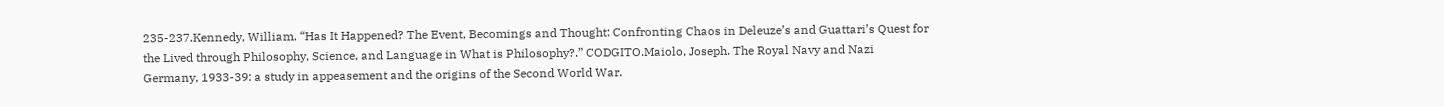235-237.Kennedy, William. “Has It Happened? The Event, Becomings and Thought: Confronting Chaos in Deleuze’s and Guattari’s Quest for the Lived through Philosophy, Science, and Language in What is Philosophy?.” CODGITO.Maiolo, Joseph. The Royal Navy and Nazi Germany, 1933-39: a study in appeasement and the origins of the Second World War.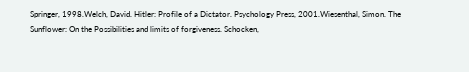Springer, 1998.Welch, David. Hitler: Profile of a Dictator. Psychology Press, 2001.Wiesenthal, Simon. The Sunflower: On the Possibilities and limits of forgiveness. Schocken,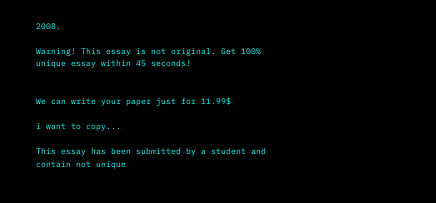2008.

Warning! This essay is not original. Get 100% unique essay within 45 seconds!


We can write your paper just for 11.99$

i want to copy...

This essay has been submitted by a student and contain not unique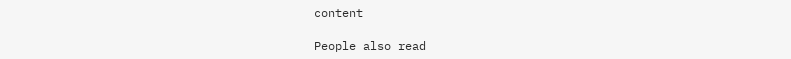content

People also read